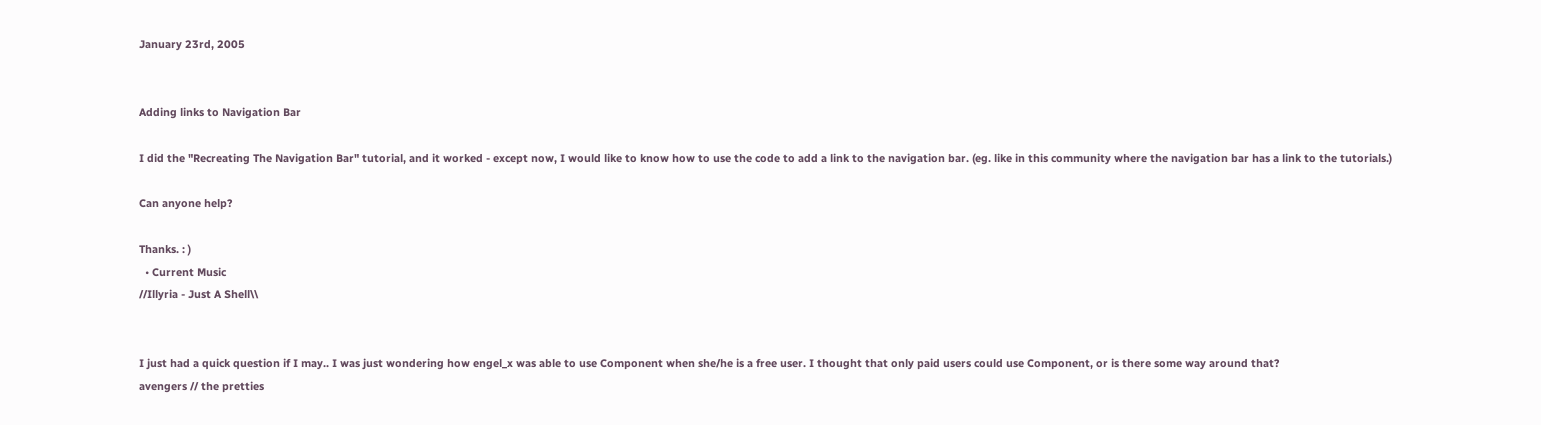January 23rd, 2005


Adding links to Navigation Bar

I did the "Recreating The Navigation Bar" tutorial, and it worked - except now, I would like to know how to use the code to add a link to the navigation bar. (eg. like in this community where the navigation bar has a link to the tutorials.)

Can anyone help?

Thanks. : )
  • Current Music
//Illyria - Just A Shell\\


I just had a quick question if I may.. I was just wondering how engel_x was able to use Component when she/he is a free user. I thought that only paid users could use Component, or is there some way around that?
avengers // the pretties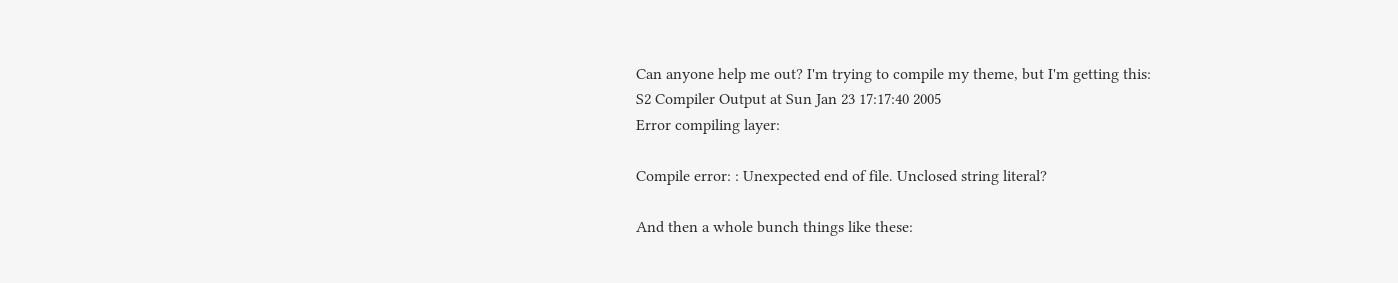Can anyone help me out? I'm trying to compile my theme, but I'm getting this:
S2 Compiler Output at Sun Jan 23 17:17:40 2005
Error compiling layer:

Compile error: : Unexpected end of file. Unclosed string literal?

And then a whole bunch things like these: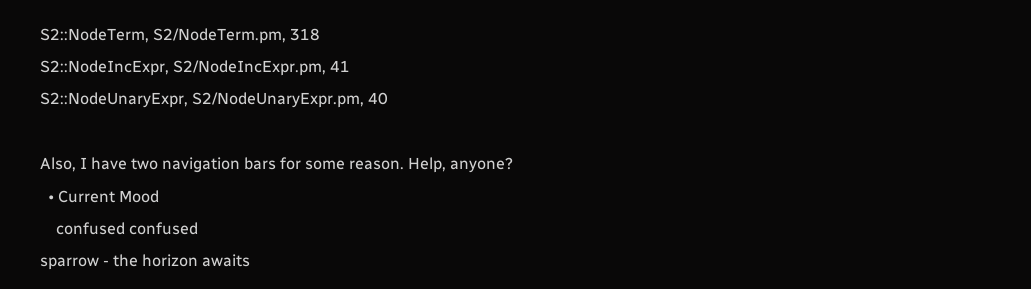S2::NodeTerm, S2/NodeTerm.pm, 318
S2::NodeIncExpr, S2/NodeIncExpr.pm, 41
S2::NodeUnaryExpr, S2/NodeUnaryExpr.pm, 40

Also, I have two navigation bars for some reason. Help, anyone?
  • Current Mood
    confused confused
sparrow - the horizon awaits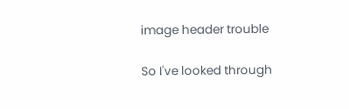image header trouble

So I've looked through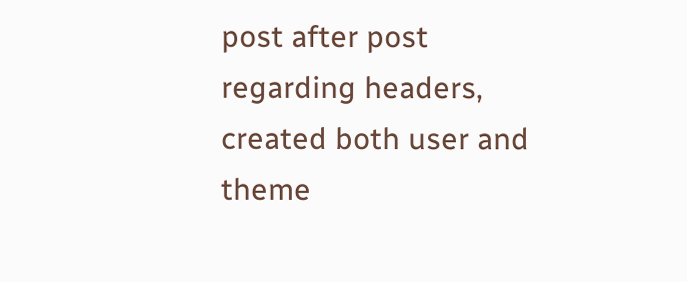post after post regarding headers, created both user and theme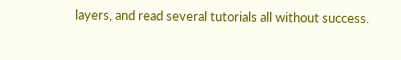layers, and read several tutorials all without success.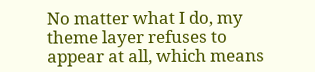No matter what I do, my theme layer refuses to appear at all, which means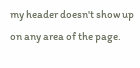my header doesn't show up on any area of the page.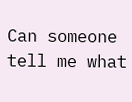Can someone tell me what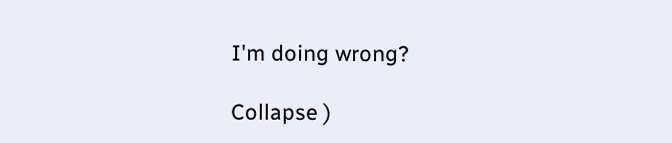I'm doing wrong?

Collapse )